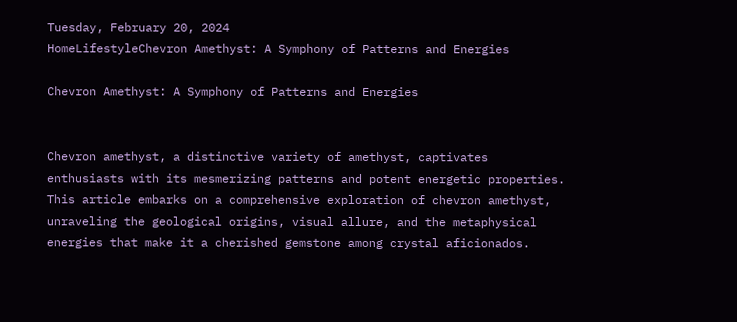Tuesday, February 20, 2024
HomeLifestyleChevron Amethyst: A Symphony of Patterns and Energies

Chevron Amethyst: A Symphony of Patterns and Energies


Chevron amethyst, a distinctive variety of amethyst, captivates enthusiasts with its mesmerizing patterns and potent energetic properties. This article embarks on a comprehensive exploration of chevron amethyst, unraveling the geological origins, visual allure, and the metaphysical energies that make it a cherished gemstone among crystal aficionados.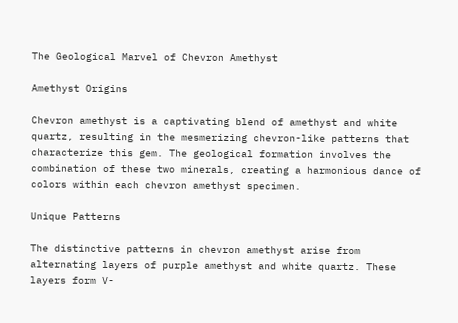The Geological Marvel of Chevron Amethyst

Amethyst Origins

Chevron amethyst is a captivating blend of amethyst and white quartz, resulting in the mesmerizing chevron-like patterns that characterize this gem. The geological formation involves the combination of these two minerals, creating a harmonious dance of colors within each chevron amethyst specimen.

Unique Patterns

The distinctive patterns in chevron amethyst arise from alternating layers of purple amethyst and white quartz. These layers form V-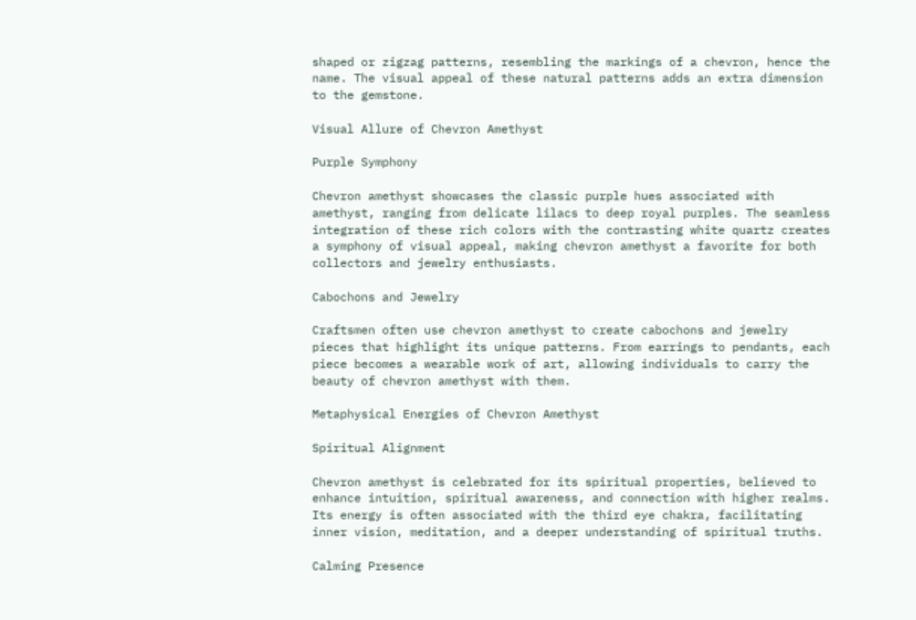shaped or zigzag patterns, resembling the markings of a chevron, hence the name. The visual appeal of these natural patterns adds an extra dimension to the gemstone.

Visual Allure of Chevron Amethyst

Purple Symphony

Chevron amethyst showcases the classic purple hues associated with amethyst, ranging from delicate lilacs to deep royal purples. The seamless integration of these rich colors with the contrasting white quartz creates a symphony of visual appeal, making chevron amethyst a favorite for both collectors and jewelry enthusiasts.

Cabochons and Jewelry

Craftsmen often use chevron amethyst to create cabochons and jewelry pieces that highlight its unique patterns. From earrings to pendants, each piece becomes a wearable work of art, allowing individuals to carry the beauty of chevron amethyst with them.

Metaphysical Energies of Chevron Amethyst

Spiritual Alignment

Chevron amethyst is celebrated for its spiritual properties, believed to enhance intuition, spiritual awareness, and connection with higher realms. Its energy is often associated with the third eye chakra, facilitating inner vision, meditation, and a deeper understanding of spiritual truths.

Calming Presence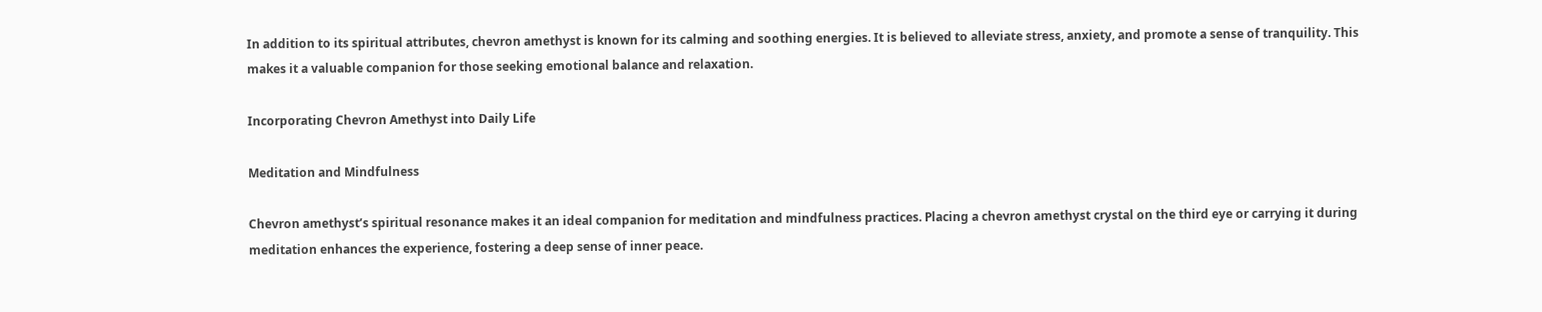In addition to its spiritual attributes, chevron amethyst is known for its calming and soothing energies. It is believed to alleviate stress, anxiety, and promote a sense of tranquility. This makes it a valuable companion for those seeking emotional balance and relaxation.

Incorporating Chevron Amethyst into Daily Life

Meditation and Mindfulness

Chevron amethyst’s spiritual resonance makes it an ideal companion for meditation and mindfulness practices. Placing a chevron amethyst crystal on the third eye or carrying it during meditation enhances the experience, fostering a deep sense of inner peace.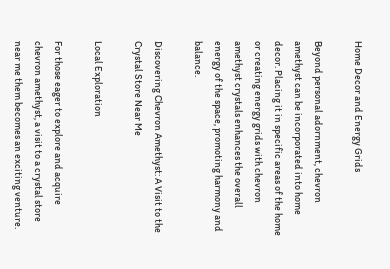Home Decor and Energy Grids

Beyond personal adornment, chevron amethyst can be incorporated into home decor. Placing it in specific areas of the home or creating energy grids with chevron amethyst crystals enhances the overall energy of the space, promoting harmony and balance.

Discovering Chevron Amethyst: A Visit to the Crystal Store Near Me

Local Exploration

For those eager to explore and acquire chevron amethyst, a visit to a crystal store near me them becomes an exciting venture.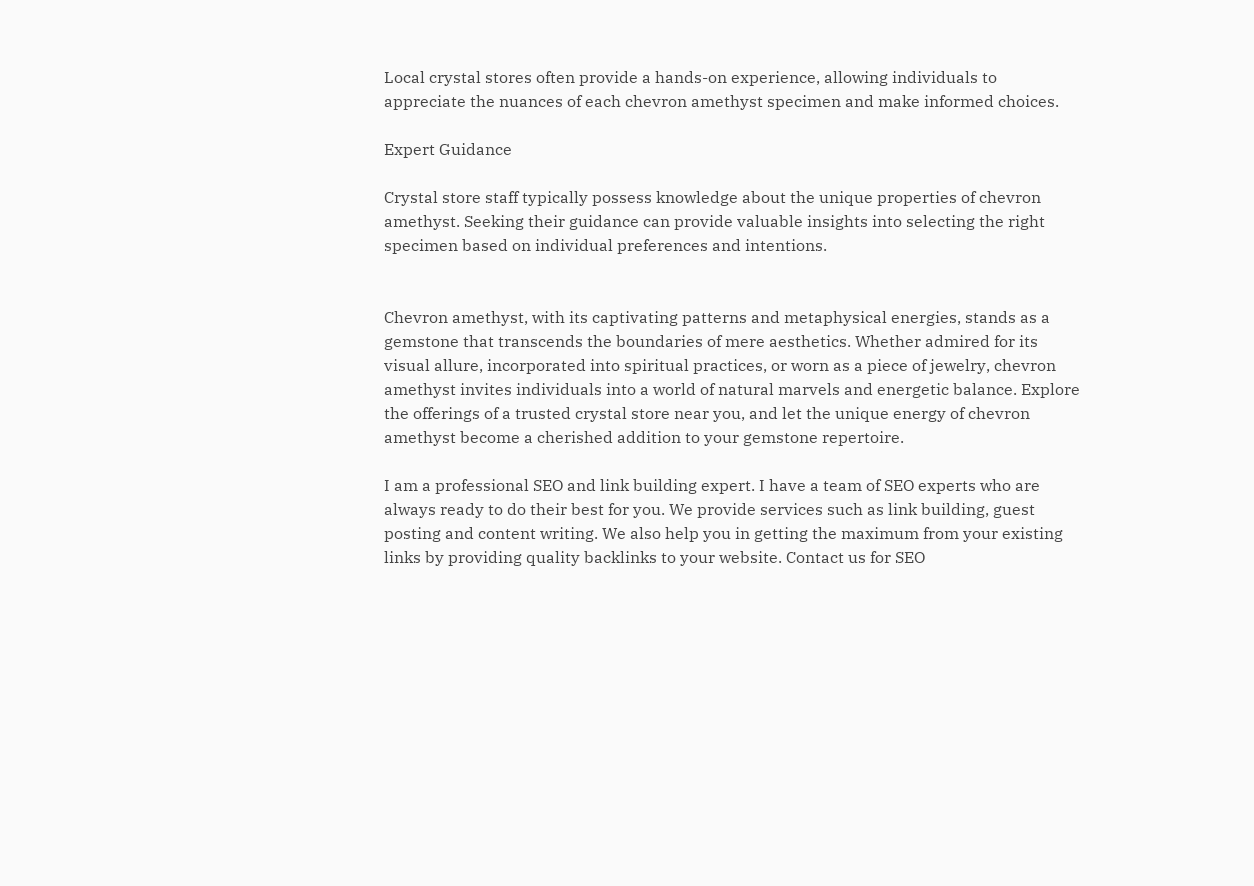Local crystal stores often provide a hands-on experience, allowing individuals to appreciate the nuances of each chevron amethyst specimen and make informed choices.

Expert Guidance

Crystal store staff typically possess knowledge about the unique properties of chevron amethyst. Seeking their guidance can provide valuable insights into selecting the right specimen based on individual preferences and intentions.


Chevron amethyst, with its captivating patterns and metaphysical energies, stands as a gemstone that transcends the boundaries of mere aesthetics. Whether admired for its visual allure, incorporated into spiritual practices, or worn as a piece of jewelry, chevron amethyst invites individuals into a world of natural marvels and energetic balance. Explore the offerings of a trusted crystal store near you, and let the unique energy of chevron amethyst become a cherished addition to your gemstone repertoire.

I am a professional SEO and link building expert. I have a team of SEO experts who are always ready to do their best for you. We provide services such as link building, guest posting and content writing. We also help you in getting the maximum from your existing links by providing quality backlinks to your website. Contact us for SEO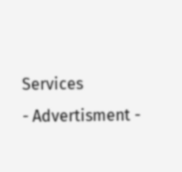Services
- Advertisment -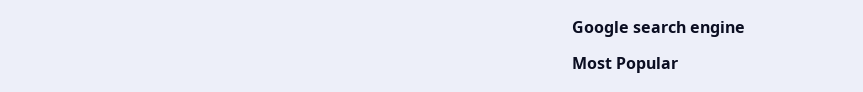Google search engine

Most Popular